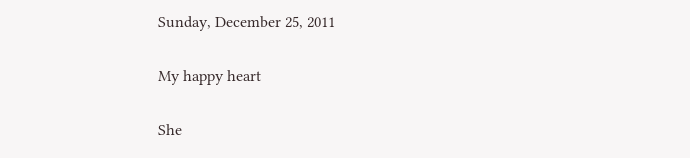Sunday, December 25, 2011

My happy heart

She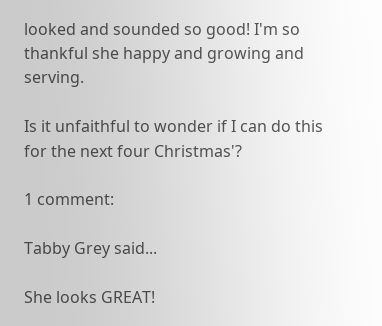looked and sounded so good! I'm so thankful she happy and growing and serving.

Is it unfaithful to wonder if I can do this for the next four Christmas'?

1 comment:

Tabby Grey said...

She looks GREAT!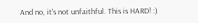And no, it's not unfaithful. This is HARD! :)